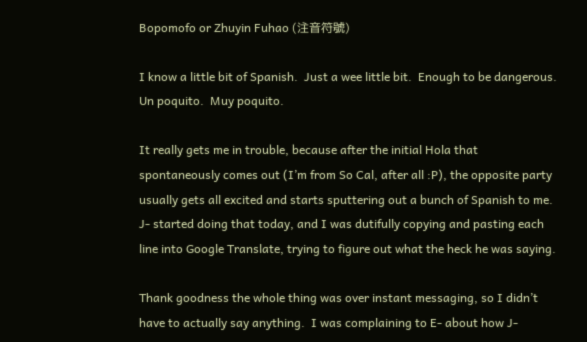Bopomofo or Zhuyin Fuhao (注音符號)

I know a little bit of Spanish.  Just a wee little bit.  Enough to be dangerous.  Un poquito.  Muy poquito.

It really gets me in trouble, because after the initial Hola that spontaneously comes out (I’m from So Cal, after all :P), the opposite party usually gets all excited and starts sputtering out a bunch of Spanish to me.  J- started doing that today, and I was dutifully copying and pasting each line into Google Translate, trying to figure out what the heck he was saying.

Thank goodness the whole thing was over instant messaging, so I didn’t have to actually say anything.  I was complaining to E- about how J-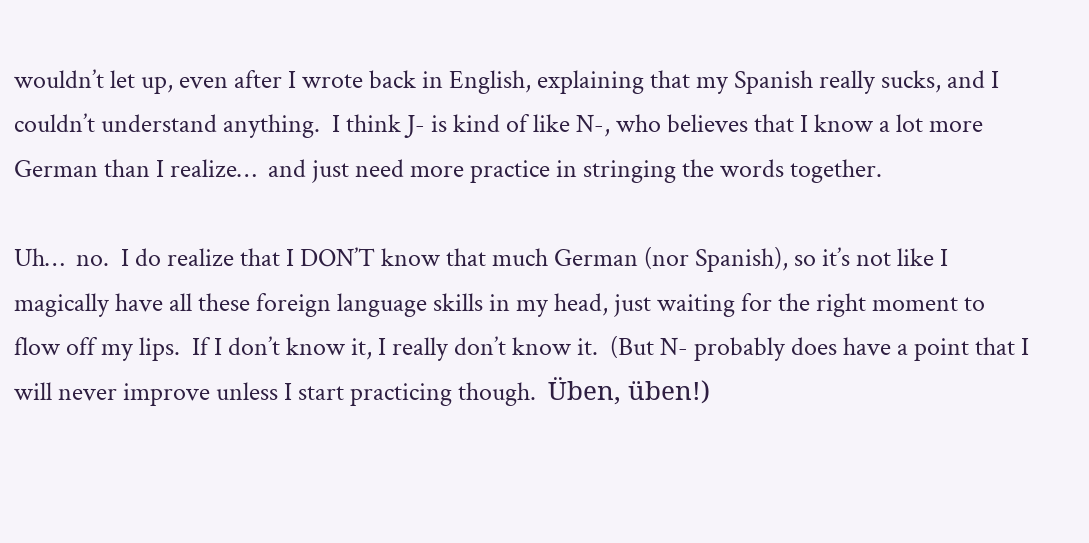wouldn’t let up, even after I wrote back in English, explaining that my Spanish really sucks, and I couldn’t understand anything.  I think J- is kind of like N-, who believes that I know a lot more German than I realize…  and just need more practice in stringing the words together.

Uh…  no.  I do realize that I DON’T know that much German (nor Spanish), so it’s not like I magically have all these foreign language skills in my head, just waiting for the right moment to flow off my lips.  If I don’t know it, I really don’t know it.  (But N- probably does have a point that I will never improve unless I start practicing though.  Üben, üben!)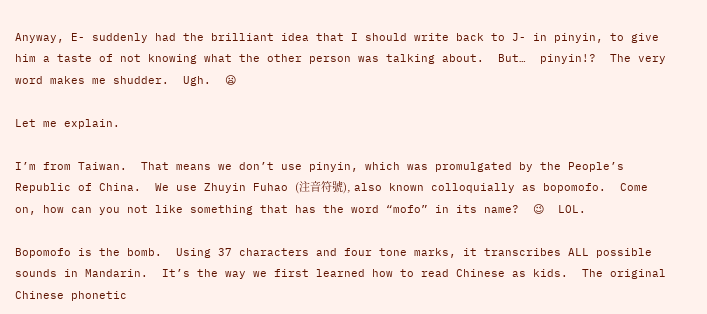Anyway, E- suddenly had the brilliant idea that I should write back to J- in pinyin, to give him a taste of not knowing what the other person was talking about.  But…  pinyin!?  The very word makes me shudder.  Ugh.  😦

Let me explain.

I’m from Taiwan.  That means we don’t use pinyin, which was promulgated by the People’s Republic of China.  We use Zhuyin Fuhao (注音符號), also known colloquially as bopomofo.  Come on, how can you not like something that has the word “mofo” in its name?  😉  LOL.

Bopomofo is the bomb.  Using 37 characters and four tone marks, it transcribes ALL possible sounds in Mandarin.  It’s the way we first learned how to read Chinese as kids.  The original Chinese phonetic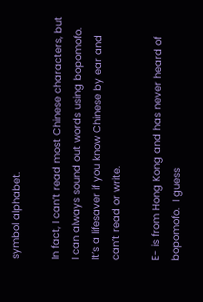symbol alphabet.

In fact, I can’t read most Chinese characters, but I can always sound out words using bopomofo.  It’s a lifesaver if you know Chinese by ear and can’t read or write.

E- is from Hong Kong and has never heard of bopomofo.  I guess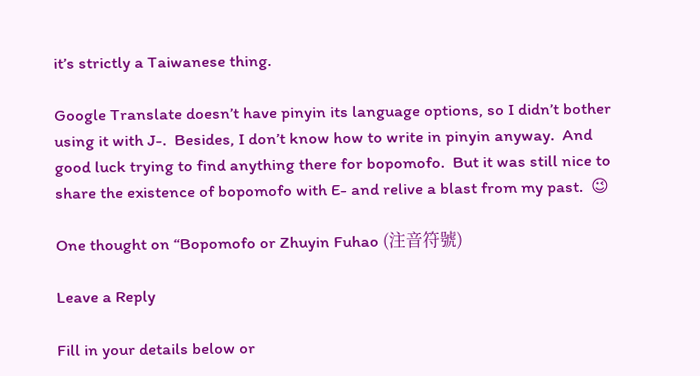it’s strictly a Taiwanese thing.

Google Translate doesn’t have pinyin its language options, so I didn’t bother using it with J-.  Besides, I don’t know how to write in pinyin anyway.  And good luck trying to find anything there for bopomofo.  But it was still nice to share the existence of bopomofo with E- and relive a blast from my past.  😉

One thought on “Bopomofo or Zhuyin Fuhao (注音符號)

Leave a Reply

Fill in your details below or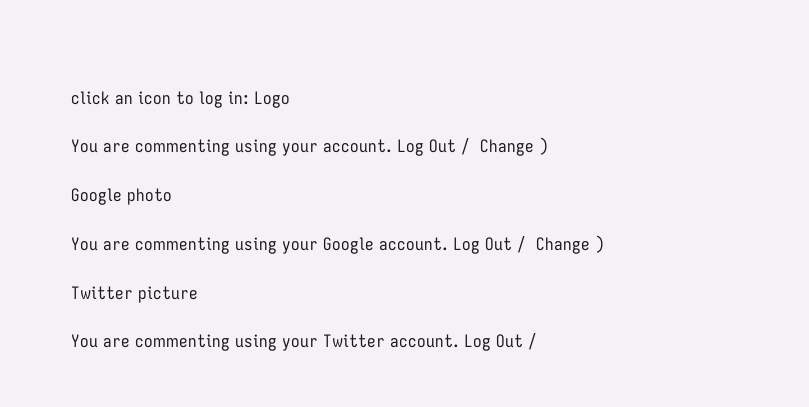click an icon to log in: Logo

You are commenting using your account. Log Out /  Change )

Google photo

You are commenting using your Google account. Log Out /  Change )

Twitter picture

You are commenting using your Twitter account. Log Out /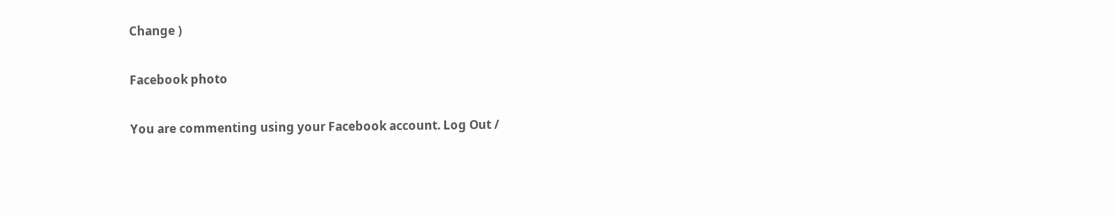Change )

Facebook photo

You are commenting using your Facebook account. Log Out /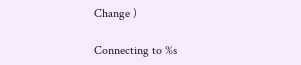Change )

Connecting to %s